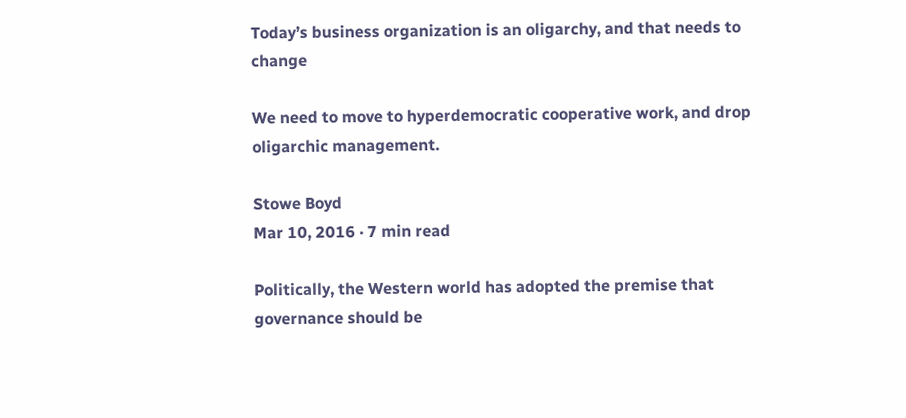Today’s business organization is an oligarchy, and that needs to change

We need to move to hyperdemocratic cooperative work, and drop oligarchic management.

Stowe Boyd
Mar 10, 2016 · 7 min read

Politically, the Western world has adopted the premise that governance should be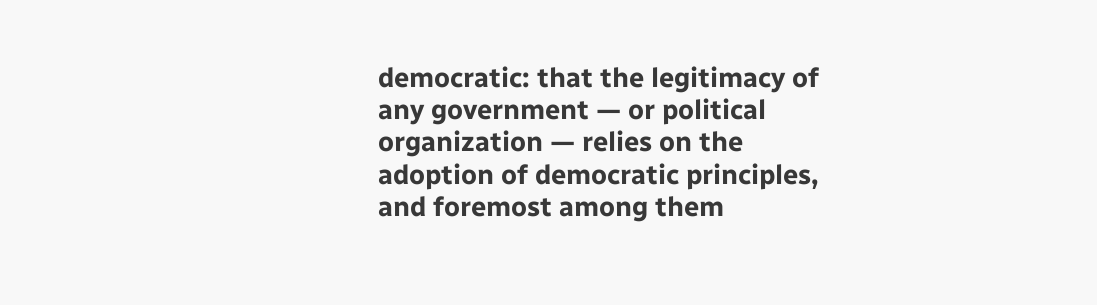democratic: that the legitimacy of any government — or political organization — relies on the adoption of democratic principles, and foremost among them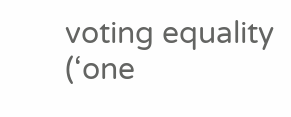voting equality (‘one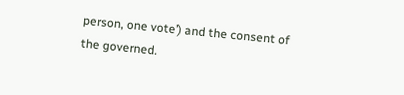person, one vote’) and the consent of the governed.